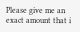Please give me an exact amount that i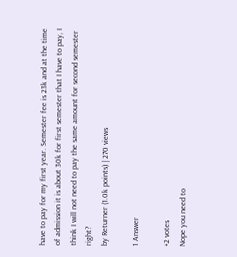have to pay for my first year. Semester fee is 23k and at the time of admission it is about 30k for first semester that I have to pay, I think I will not need to pay the same amount for second semester right?
by Returner (1.0k points) | 270 views

1 Answer

+2 votes
Nope you need to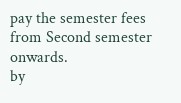pay the semester fees from Second semester onwards.
by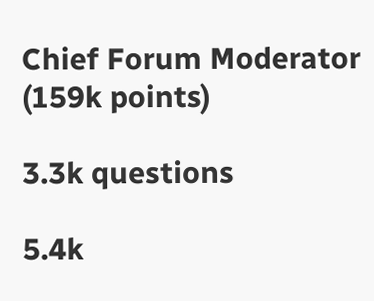Chief Forum Moderator (159k points)

3.3k questions

5.4k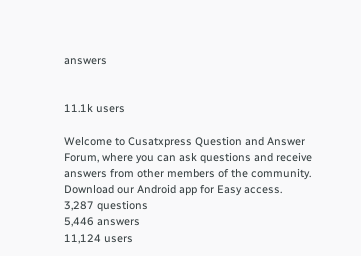answers


11.1k users

Welcome to Cusatxpress Question and Answer Forum, where you can ask questions and receive answers from other members of the community. Download our Android app for Easy access.
3,287 questions
5,446 answers
11,124 users